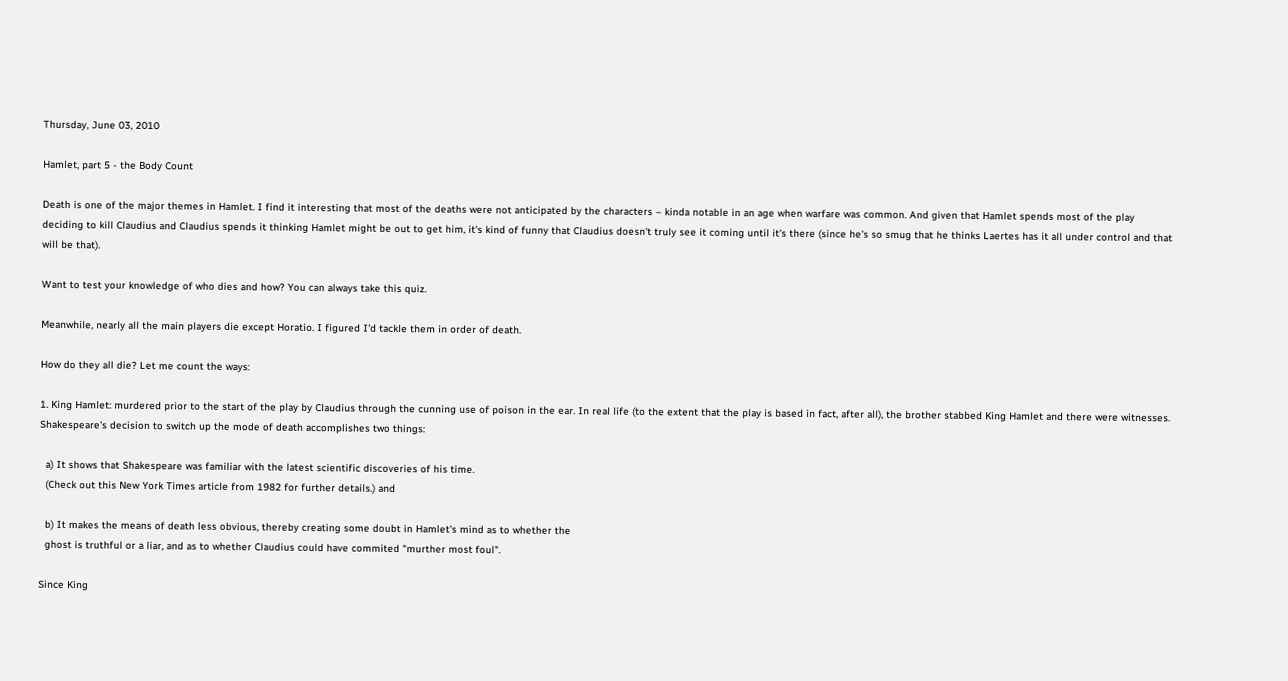Thursday, June 03, 2010

Hamlet, part 5 - the Body Count

Death is one of the major themes in Hamlet. I find it interesting that most of the deaths were not anticipated by the characters – kinda notable in an age when warfare was common. And given that Hamlet spends most of the play deciding to kill Claudius and Claudius spends it thinking Hamlet might be out to get him, it's kind of funny that Claudius doesn't truly see it coming until it's there (since he's so smug that he thinks Laertes has it all under control and that will be that).

Want to test your knowledge of who dies and how? You can always take this quiz.

Meanwhile, nearly all the main players die except Horatio. I figured I'd tackle them in order of death.

How do they all die? Let me count the ways:

1. King Hamlet: murdered prior to the start of the play by Claudius through the cunning use of poison in the ear. In real life (to the extent that the play is based in fact, after all), the brother stabbed King Hamlet and there were witnesses. Shakespeare's decision to switch up the mode of death accomplishes two things:

  a) It shows that Shakespeare was familiar with the latest scientific discoveries of his time.
  (Check out this New York Times article from 1982 for further details.) and

  b) It makes the means of death less obvious, thereby creating some doubt in Hamlet's mind as to whether the
  ghost is truthful or a liar, and as to whether Claudius could have commited "murther most foul".

Since King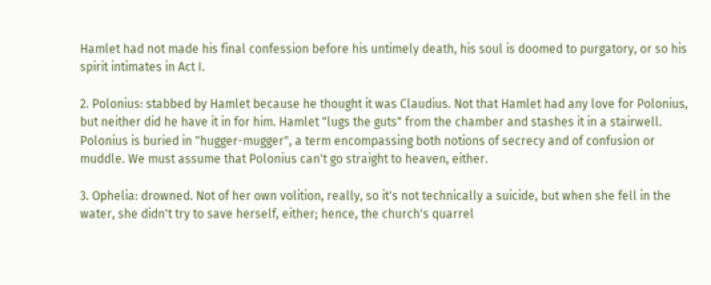Hamlet had not made his final confession before his untimely death, his soul is doomed to purgatory, or so his spirit intimates in Act I.

2. Polonius: stabbed by Hamlet because he thought it was Claudius. Not that Hamlet had any love for Polonius, but neither did he have it in for him. Hamlet "lugs the guts" from the chamber and stashes it in a stairwell. Polonius is buried in "hugger-mugger", a term encompassing both notions of secrecy and of confusion or muddle. We must assume that Polonius can't go straight to heaven, either.

3. Ophelia: drowned. Not of her own volition, really, so it's not technically a suicide, but when she fell in the water, she didn't try to save herself, either; hence, the church's quarrel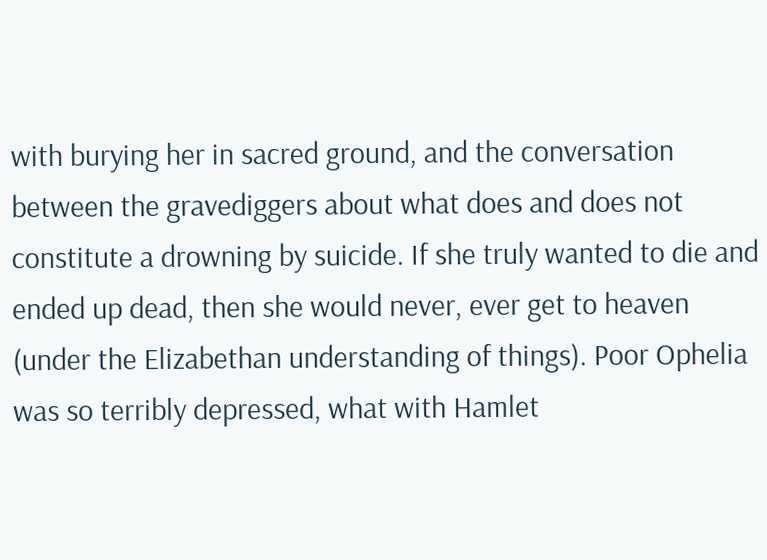with burying her in sacred ground, and the conversation between the gravediggers about what does and does not constitute a drowning by suicide. If she truly wanted to die and ended up dead, then she would never, ever get to heaven (under the Elizabethan understanding of things). Poor Ophelia was so terribly depressed, what with Hamlet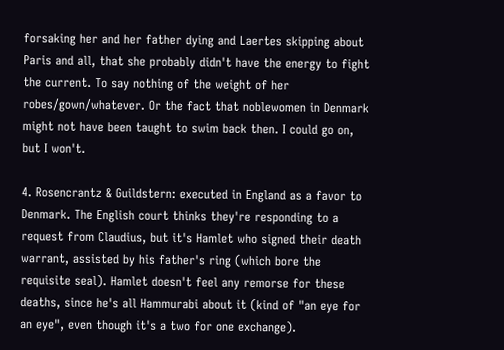forsaking her and her father dying and Laertes skipping about Paris and all, that she probably didn't have the energy to fight the current. To say nothing of the weight of her robes/gown/whatever. Or the fact that noblewomen in Denmark might not have been taught to swim back then. I could go on, but I won't.

4. Rosencrantz & Guildstern: executed in England as a favor to Denmark. The English court thinks they're responding to a request from Claudius, but it's Hamlet who signed their death warrant, assisted by his father's ring (which bore the requisite seal). Hamlet doesn't feel any remorse for these deaths, since he's all Hammurabi about it (kind of "an eye for an eye", even though it's a two for one exchange).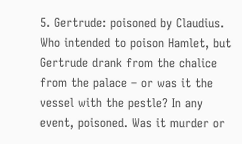5. Gertrude: poisoned by Claudius. Who intended to poison Hamlet, but Gertrude drank from the chalice from the palace – or was it the vessel with the pestle? In any event, poisoned. Was it murder or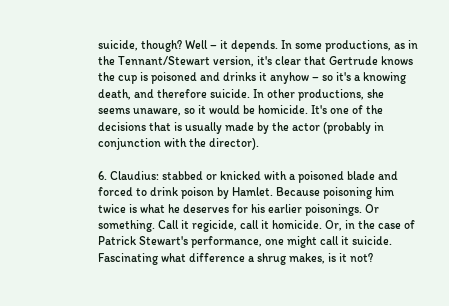suicide, though? Well – it depends. In some productions, as in the Tennant/Stewart version, it's clear that Gertrude knows the cup is poisoned and drinks it anyhow – so it's a knowing death, and therefore suicide. In other productions, she seems unaware, so it would be homicide. It's one of the decisions that is usually made by the actor (probably in conjunction with the director).

6. Claudius: stabbed or knicked with a poisoned blade and forced to drink poison by Hamlet. Because poisoning him twice is what he deserves for his earlier poisonings. Or something. Call it regicide, call it homicide. Or, in the case of Patrick Stewart's performance, one might call it suicide. Fascinating what difference a shrug makes, is it not?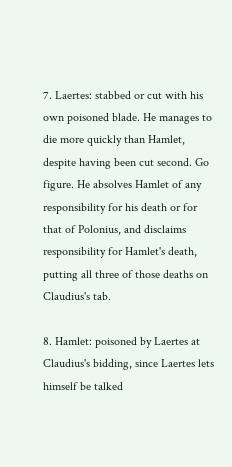7. Laertes: stabbed or cut with his own poisoned blade. He manages to die more quickly than Hamlet, despite having been cut second. Go figure. He absolves Hamlet of any responsibility for his death or for that of Polonius, and disclaims responsibility for Hamlet's death, putting all three of those deaths on Claudius's tab.

8. Hamlet: poisoned by Laertes at Claudius's bidding, since Laertes lets himself be talked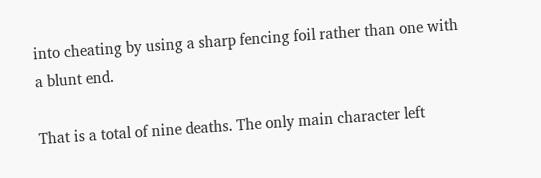into cheating by using a sharp fencing foil rather than one with a blunt end.

That is a total of nine deaths. The only main character left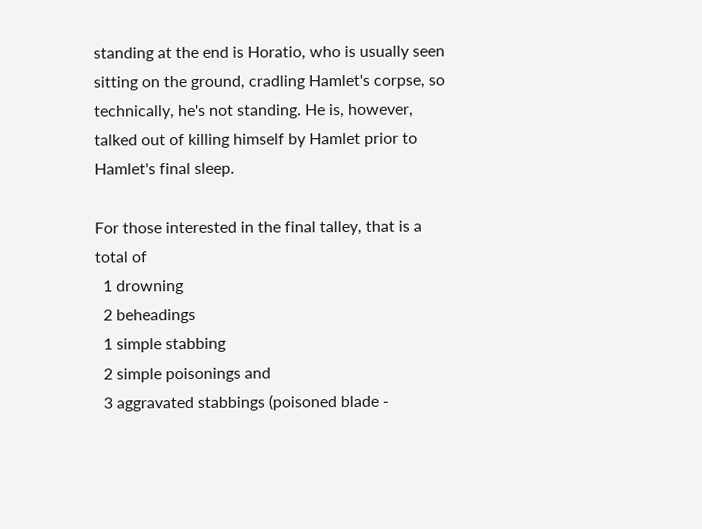standing at the end is Horatio, who is usually seen sitting on the ground, cradling Hamlet's corpse, so technically, he's not standing. He is, however, talked out of killing himself by Hamlet prior to Hamlet's final sleep.

For those interested in the final talley, that is a total of
  1 drowning
  2 beheadings
  1 simple stabbing
  2 simple poisonings and
  3 aggravated stabbings (poisoned blade -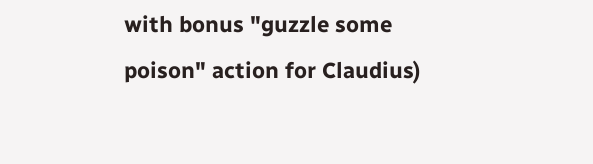with bonus "guzzle some poison" action for Claudius)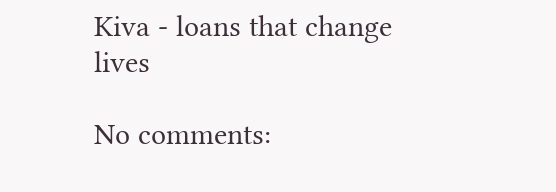Kiva - loans that change lives

No comments: